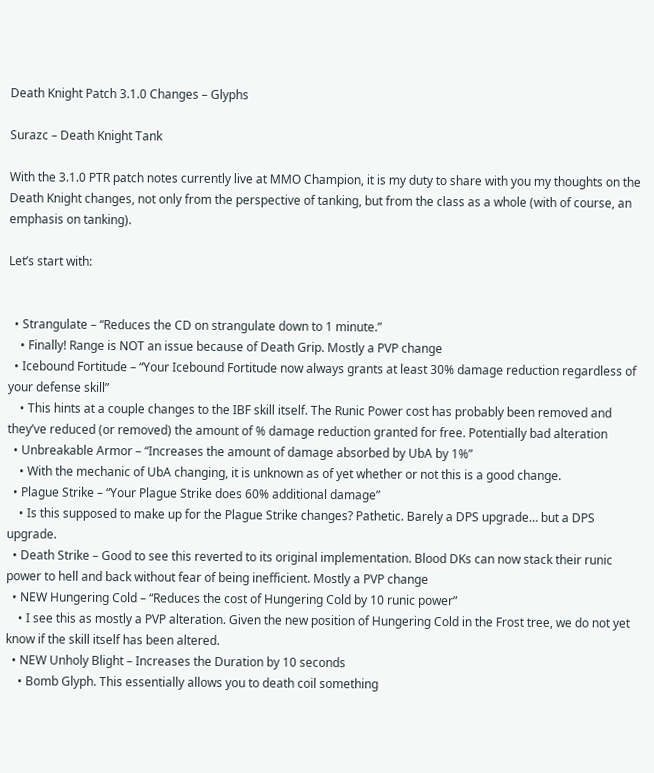Death Knight Patch 3.1.0 Changes – Glyphs

Surazc – Death Knight Tank

With the 3.1.0 PTR patch notes currently live at MMO Champion, it is my duty to share with you my thoughts on the Death Knight changes, not only from the perspective of tanking, but from the class as a whole (with of course, an emphasis on tanking).

Let’s start with:


  • Strangulate – “Reduces the CD on strangulate down to 1 minute.”
    • Finally! Range is NOT an issue because of Death Grip. Mostly a PVP change
  • Icebound Fortitude – “Your Icebound Fortitude now always grants at least 30% damage reduction regardless of your defense skill”
    • This hints at a couple changes to the IBF skill itself. The Runic Power cost has probably been removed and they’ve reduced (or removed) the amount of % damage reduction granted for free. Potentially bad alteration
  • Unbreakable Armor – “Increases the amount of damage absorbed by UbA by 1%”
    • With the mechanic of UbA changing, it is unknown as of yet whether or not this is a good change.
  • Plague Strike – “Your Plague Strike does 60% additional damage”
    • Is this supposed to make up for the Plague Strike changes? Pathetic. Barely a DPS upgrade… but a DPS upgrade.
  • Death Strike – Good to see this reverted to its original implementation. Blood DKs can now stack their runic power to hell and back without fear of being inefficient. Mostly a PVP change
  • NEW Hungering Cold – “Reduces the cost of Hungering Cold by 10 runic power”
    • I see this as mostly a PVP alteration. Given the new position of Hungering Cold in the Frost tree, we do not yet know if the skill itself has been altered.
  • NEW Unholy Blight – Increases the Duration by 10 seconds
    • Bomb Glyph. This essentially allows you to death coil something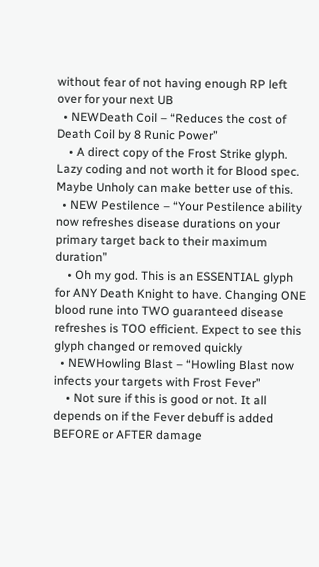without fear of not having enough RP left over for your next UB
  • NEWDeath Coil – “Reduces the cost of Death Coil by 8 Runic Power”
    • A direct copy of the Frost Strike glyph. Lazy coding and not worth it for Blood spec. Maybe Unholy can make better use of this.
  • NEW Pestilence – “Your Pestilence ability now refreshes disease durations on your primary target back to their maximum duration”
    • Oh my god. This is an ESSENTIAL glyph for ANY Death Knight to have. Changing ONE blood rune into TWO guaranteed disease refreshes is TOO efficient. Expect to see this glyph changed or removed quickly
  • NEWHowling Blast – “Howling Blast now infects your targets with Frost Fever”
    • Not sure if this is good or not. It all depends on if the Fever debuff is added BEFORE or AFTER damage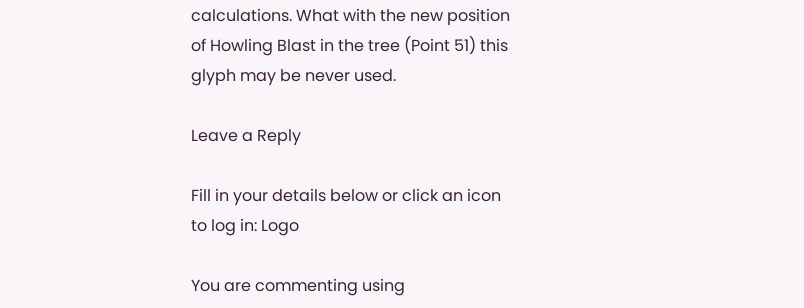calculations. What with the new position of Howling Blast in the tree (Point 51) this glyph may be never used.

Leave a Reply

Fill in your details below or click an icon to log in: Logo

You are commenting using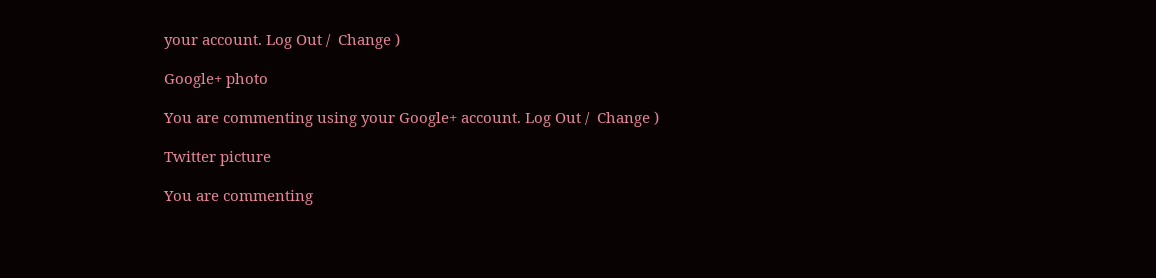your account. Log Out /  Change )

Google+ photo

You are commenting using your Google+ account. Log Out /  Change )

Twitter picture

You are commenting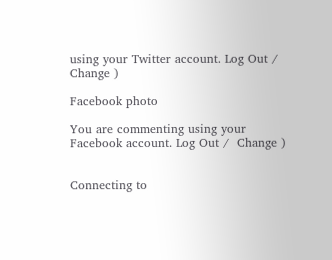using your Twitter account. Log Out /  Change )

Facebook photo

You are commenting using your Facebook account. Log Out /  Change )


Connecting to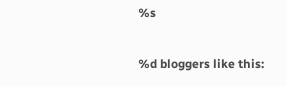%s

%d bloggers like this: